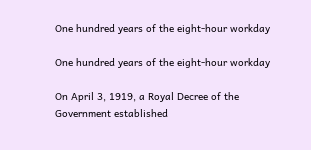One hundred years of the eight-hour workday

One hundred years of the eight-hour workday

On April 3, 1919, a Royal Decree of the Government established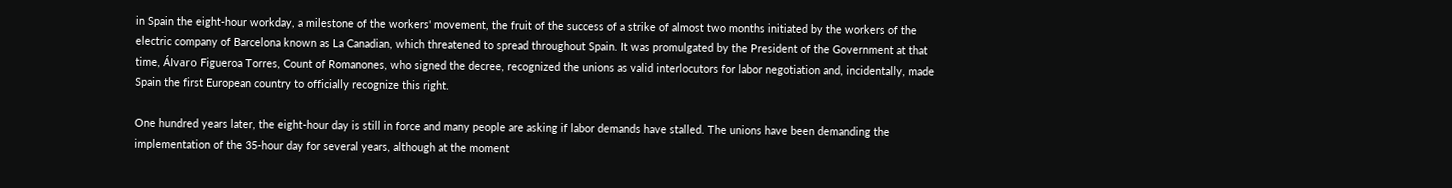in Spain the eight-hour workday, a milestone of the workers' movement, the fruit of the success of a strike of almost two months initiated by the workers of the electric company of Barcelona known as La Canadian, which threatened to spread throughout Spain. It was promulgated by the President of the Government at that time, Álvaro Figueroa Torres, Count of Romanones, who signed the decree, recognized the unions as valid interlocutors for labor negotiation and, incidentally, made Spain the first European country to officially recognize this right.

One hundred years later, the eight-hour day is still in force and many people are asking if labor demands have stalled. The unions have been demanding the implementation of the 35-hour day for several years, although at the moment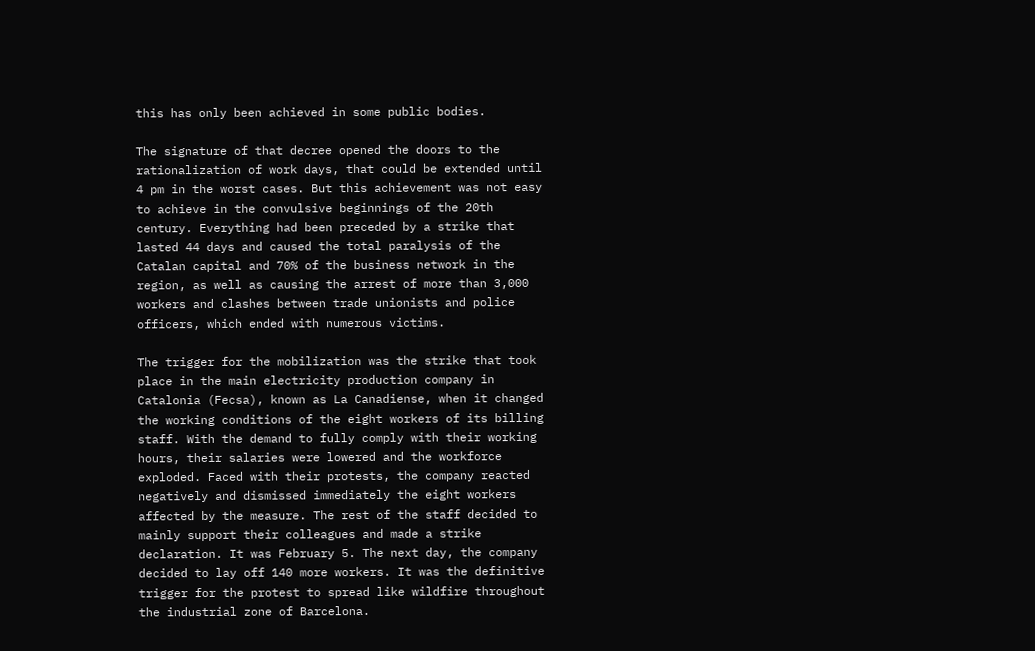this has only been achieved in some public bodies.

The signature of that decree opened the doors to the rationalization of work days, that could be extended until 4 pm in the worst cases. But this achievement was not easy to achieve in the convulsive beginnings of the 20th century. Everything had been preceded by a strike that lasted 44 days and caused the total paralysis of the Catalan capital and 70% of the business network in the region, as well as causing the arrest of more than 3,000 workers and clashes between trade unionists and police officers, which ended with numerous victims.

The trigger for the mobilization was the strike that took place in the main electricity production company in Catalonia (Fecsa), known as La Canadiense, when it changed the working conditions of the eight workers of its billing staff. With the demand to fully comply with their working hours, their salaries were lowered and the workforce exploded. Faced with their protests, the company reacted negatively and dismissed immediately the eight workers affected by the measure. The rest of the staff decided to mainly support their colleagues and made a strike declaration. It was February 5. The next day, the company decided to lay off 140 more workers. It was the definitive trigger for the protest to spread like wildfire throughout the industrial zone of Barcelona.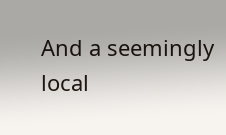And a seemingly local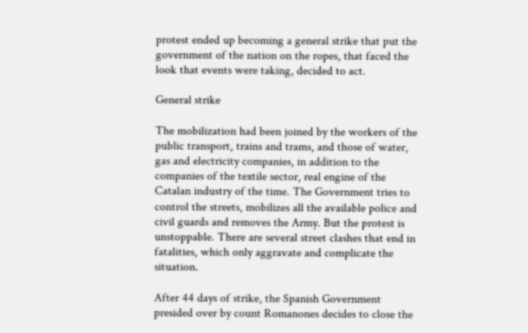protest ended up becoming a general strike that put the government of the nation on the ropes, that faced the look that events were taking, decided to act.

General strike

The mobilization had been joined by the workers of the public transport, trains and trams, and those of water, gas and electricity companies, in addition to the companies of the textile sector, real engine of the Catalan industry of the time. The Government tries to control the streets, mobilizes all the available police and civil guards and removes the Army. But the protest is unstoppable. There are several street clashes that end in fatalities, which only aggravate and complicate the situation.

After 44 days of strike, the Spanish Government presided over by count Romanones decides to close the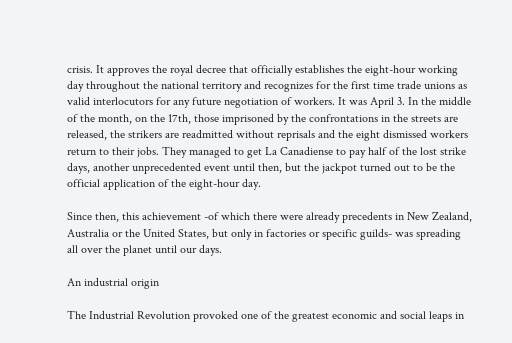crisis. It approves the royal decree that officially establishes the eight-hour working day throughout the national territory and recognizes for the first time trade unions as valid interlocutors for any future negotiation of workers. It was April 3. In the middle of the month, on the 17th, those imprisoned by the confrontations in the streets are released, the strikers are readmitted without reprisals and the eight dismissed workers return to their jobs. They managed to get La Canadiense to pay half of the lost strike days, another unprecedented event until then, but the jackpot turned out to be the official application of the eight-hour day.

Since then, this achievement -of which there were already precedents in New Zealand, Australia or the United States, but only in factories or specific guilds- was spreading all over the planet until our days.

An industrial origin

The Industrial Revolution provoked one of the greatest economic and social leaps in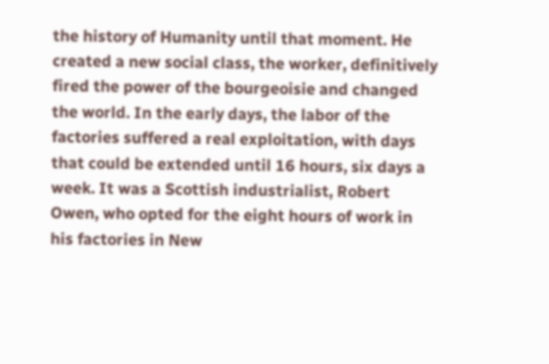the history of Humanity until that moment. He created a new social class, the worker, definitively fired the power of the bourgeoisie and changed the world. In the early days, the labor of the factories suffered a real exploitation, with days that could be extended until 16 hours, six days a week. It was a Scottish industrialist, Robert Owen, who opted for the eight hours of work in his factories in New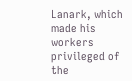Lanark, which made his workers privileged of the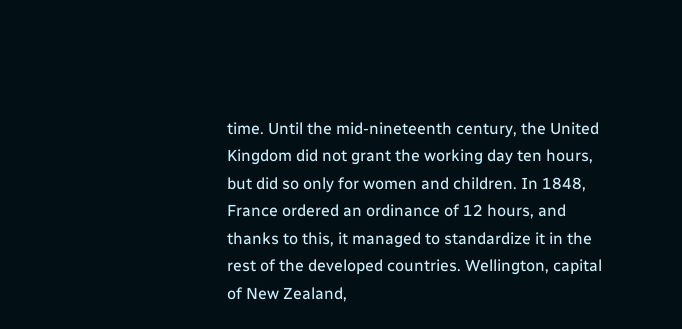time. Until the mid-nineteenth century, the United Kingdom did not grant the working day ten hours, but did so only for women and children. In 1848, France ordered an ordinance of 12 hours, and thanks to this, it managed to standardize it in the rest of the developed countries. Wellington, capital of New Zealand,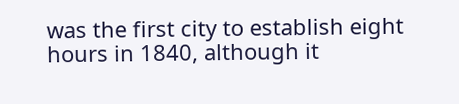was the first city to establish eight hours in 1840, although it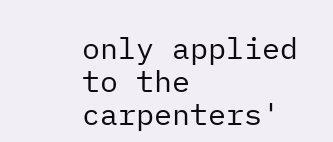only applied to the carpenters'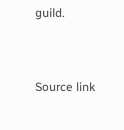guild.


Source link